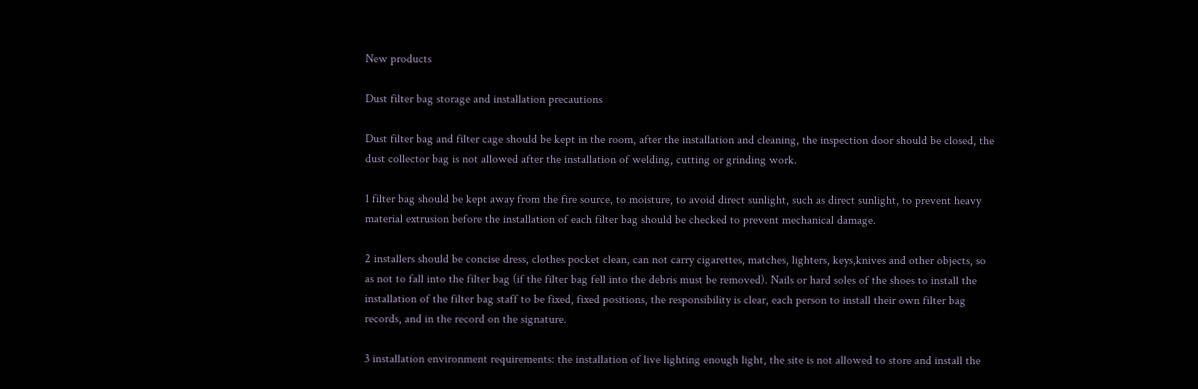New products

Dust filter bag storage and installation precautions

Dust filter bag and filter cage should be kept in the room, after the installation and cleaning, the inspection door should be closed, the dust collector bag is not allowed after the installation of welding, cutting or grinding work.

1 filter bag should be kept away from the fire source, to moisture, to avoid direct sunlight, such as direct sunlight, to prevent heavy material extrusion before the installation of each filter bag should be checked to prevent mechanical damage.

2 installers should be concise dress, clothes pocket clean, can not carry cigarettes, matches, lighters, keys,knives and other objects, so as not to fall into the filter bag (if the filter bag fell into the debris must be removed). Nails or hard soles of the shoes to install the installation of the filter bag staff to be fixed, fixed positions, the responsibility is clear, each person to install their own filter bag records, and in the record on the signature.

3 installation environment requirements: the installation of live lighting enough light, the site is not allowed to store and install the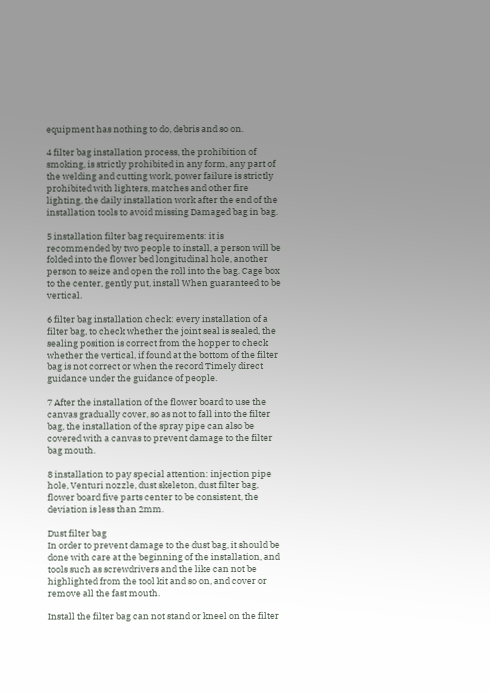equipment has nothing to do, debris and so on.

4 filter bag installation process, the prohibition of smoking, is strictly prohibited in any form, any part of the welding and cutting work, power failure is strictly prohibited with lighters, matches and other fire lighting, the daily installation work after the end of the installation tools to avoid missing Damaged bag in bag.

5 installation filter bag requirements: it is recommended by two people to install, a person will be folded into the flower bed longitudinal hole, another person to seize and open the roll into the bag. Cage box to the center, gently put, install When guaranteed to be vertical.

6 filter bag installation check: every installation of a filter bag, to check whether the joint seal is sealed, the sealing position is correct from the hopper to check whether the vertical, if found at the bottom of the filter bag is not correct or when the record Timely direct guidance under the guidance of people.

7 After the installation of the flower board to use the canvas gradually cover, so as not to fall into the filter bag, the installation of the spray pipe can also be covered with a canvas to prevent damage to the filter bag mouth.

8 installation to pay special attention: injection pipe hole, Venturi nozzle, dust skeleton, dust filter bag, flower board five parts center to be consistent, the deviation is less than 2mm.

Dust filter bag
In order to prevent damage to the dust bag, it should be done with care at the beginning of the installation, and tools such as screwdrivers and the like can not be highlighted from the tool kit and so on, and cover or remove all the fast mouth.

Install the filter bag can not stand or kneel on the filter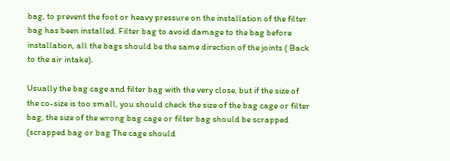bag, to prevent the foot or heavy pressure on the installation of the filter bag has been installed. Filter bag to avoid damage to the bag before installation, all the bags should be the same direction of the joints ( Back to the air intake).

Usually the bag cage and filter bag with the very close, but if the size of the co-size is too small, you should check the size of the bag cage or filter bag, the size of the wrong bag cage or filter bag should be scrapped (scrapped bag or bag The cage should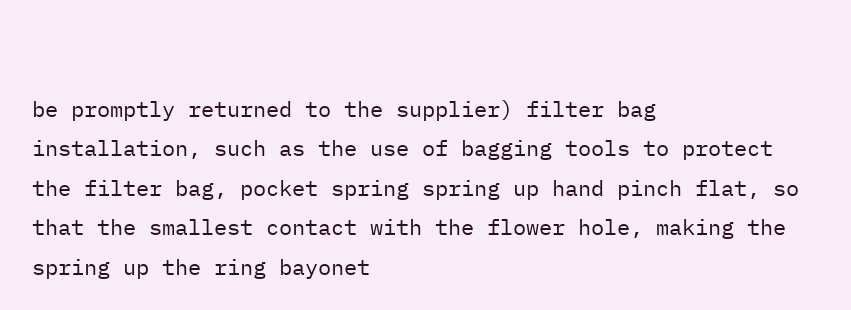be promptly returned to the supplier) filter bag installation, such as the use of bagging tools to protect the filter bag, pocket spring spring up hand pinch flat, so that the smallest contact with the flower hole, making the spring up the ring bayonet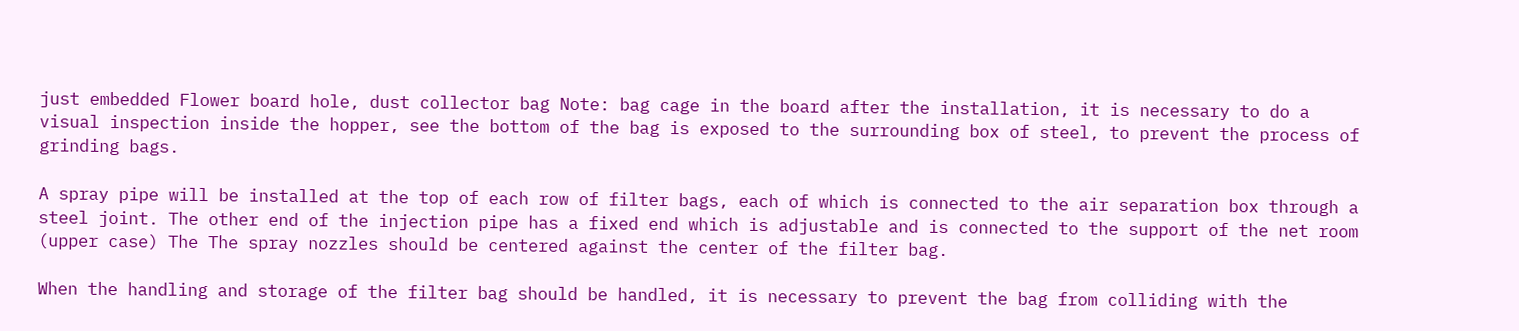just embedded Flower board hole, dust collector bag Note: bag cage in the board after the installation, it is necessary to do a visual inspection inside the hopper, see the bottom of the bag is exposed to the surrounding box of steel, to prevent the process of grinding bags.

A spray pipe will be installed at the top of each row of filter bags, each of which is connected to the air separation box through a steel joint. The other end of the injection pipe has a fixed end which is adjustable and is connected to the support of the net room (upper case) The The spray nozzles should be centered against the center of the filter bag.

When the handling and storage of the filter bag should be handled, it is necessary to prevent the bag from colliding with the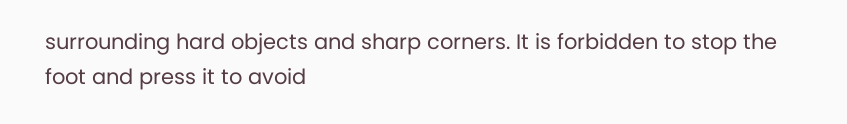surrounding hard objects and sharp corners. It is forbidden to stop the foot and press it to avoid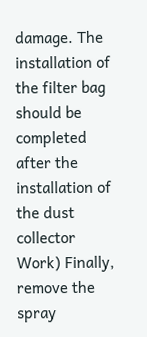damage. The installation of the filter bag should be completed after the installation of the dust collector Work) Finally, remove the spray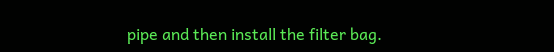pipe and then install the filter bag.